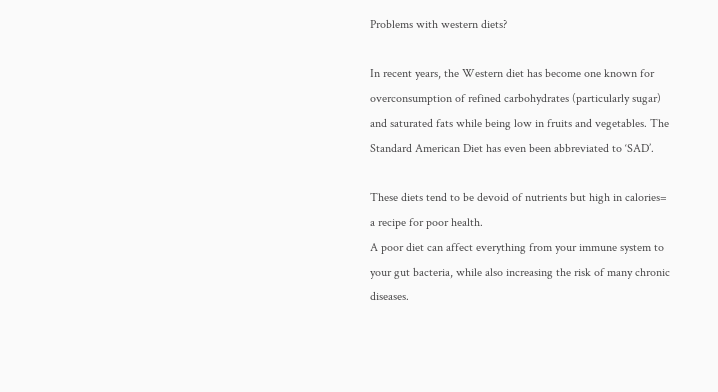Problems with western diets?

In recent years, the Western diet has become one known for overconsumption of refined carbohydrates (particularly sugar) and saturated fats while being low in fruits and vegetables. The Standard American Diet has even been abbreviated to ‘SAD’.

These diets tend to be devoid of nutrients but high in calories= a recipe for poor health.
A poor diet can affect everything from your immune system to your gut bacteria, while also increasing the risk of many chronic diseases.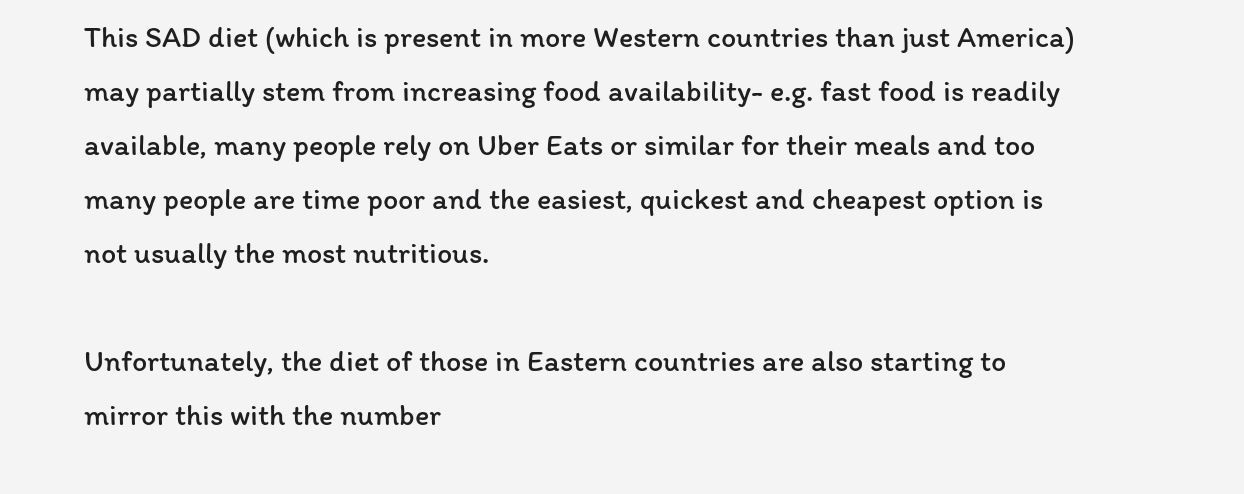This SAD diet (which is present in more Western countries than just America) may partially stem from increasing food availability- e.g. fast food is readily available, many people rely on Uber Eats or similar for their meals and too many people are time poor and the easiest, quickest and cheapest option is not usually the most nutritious.

Unfortunately, the diet of those in Eastern countries are also starting to mirror this with the number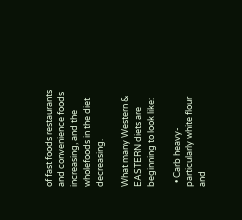of fast foods restaurants and convenience foods increasing, and the wholefoods in the diet decreasing.

What many Western & EASTERN diets are beginning to look like:

  • Carb heavy- particularly white flour and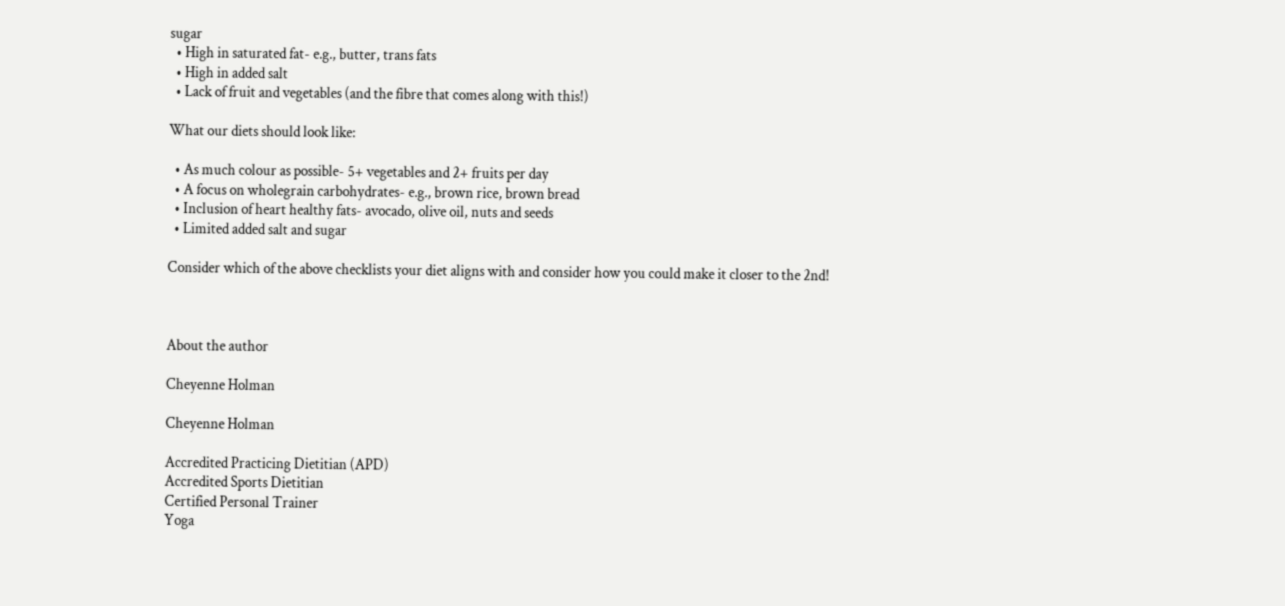sugar
  • High in saturated fat- e.g., butter, trans fats
  • High in added salt
  • Lack of fruit and vegetables (and the fibre that comes along with this!)

What our diets should look like:

  • As much colour as possible- 5+ vegetables and 2+ fruits per day
  • A focus on wholegrain carbohydrates- e.g., brown rice, brown bread
  • Inclusion of heart healthy fats- avocado, olive oil, nuts and seeds
  • Limited added salt and sugar

Consider which of the above checklists your diet aligns with and consider how you could make it closer to the 2nd!



About the author

Cheyenne Holman

Cheyenne Holman

Accredited Practicing Dietitian (APD)
Accredited Sports Dietitian
Certified Personal Trainer
Yoga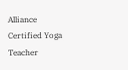Alliance Certified Yoga Teacher